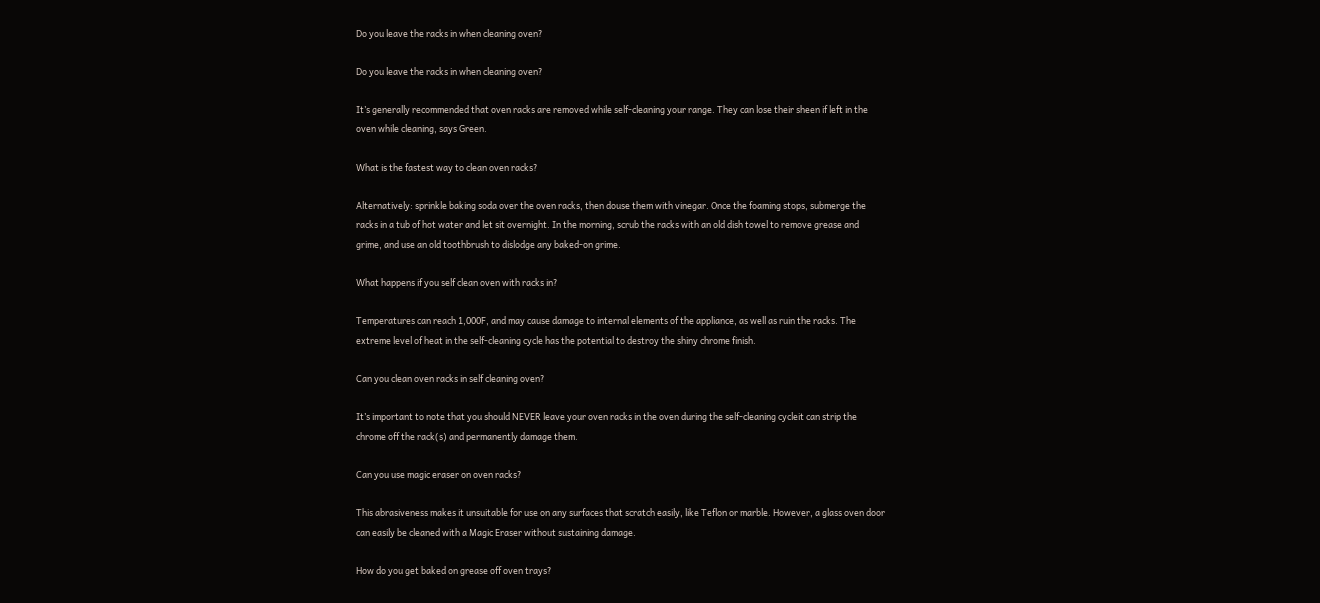Do you leave the racks in when cleaning oven?

Do you leave the racks in when cleaning oven?

It’s generally recommended that oven racks are removed while self-cleaning your range. They can lose their sheen if left in the oven while cleaning, says Green.

What is the fastest way to clean oven racks?

Alternatively: sprinkle baking soda over the oven racks, then douse them with vinegar. Once the foaming stops, submerge the racks in a tub of hot water and let sit overnight. In the morning, scrub the racks with an old dish towel to remove grease and grime, and use an old toothbrush to dislodge any baked-on grime.

What happens if you self clean oven with racks in?

Temperatures can reach 1,000F, and may cause damage to internal elements of the appliance, as well as ruin the racks. The extreme level of heat in the self-cleaning cycle has the potential to destroy the shiny chrome finish.

Can you clean oven racks in self cleaning oven?

It’s important to note that you should NEVER leave your oven racks in the oven during the self-cleaning cycleit can strip the chrome off the rack(s) and permanently damage them.

Can you use magic eraser on oven racks?

This abrasiveness makes it unsuitable for use on any surfaces that scratch easily, like Teflon or marble. However, a glass oven door can easily be cleaned with a Magic Eraser without sustaining damage.

How do you get baked on grease off oven trays?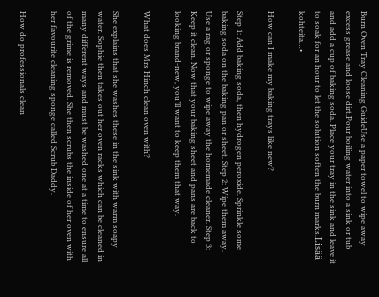Burn Oven Tray Cleaning GuideUse a paper towel to wipe away excess grease and loose dirt.Pour boiling water into a sink or tub and add a cup of baking soda. Place your tray in the sink and leave it to soak for an hour to let the solution soften the burn marks.Lisää kohteita…•

How can I make my baking trays like new?

Step 1: Add baking soda, then hydrogen peroxide. Sprinkle some baking soda on the baking pan or sheet. Step 2: Wipe them away. Use a rag or sponge to wipe away the homemade cleaner. Step 3: Keep it clean. Now that your baking sheet and pans are back to looking brand-new, you’ll want to keep them that way.

What does Mrs Hinch clean oven with?

She explains that she washes these in the sink with warm soapy water. Sophie then takes out her oven racks which can be cleaned in many different ways and must be washed one at a time to ensure all of the grime is removed. She then scrubs the inside of her oven with her favourite cleaning sponge called Scrub Daddy.

How do professionals clean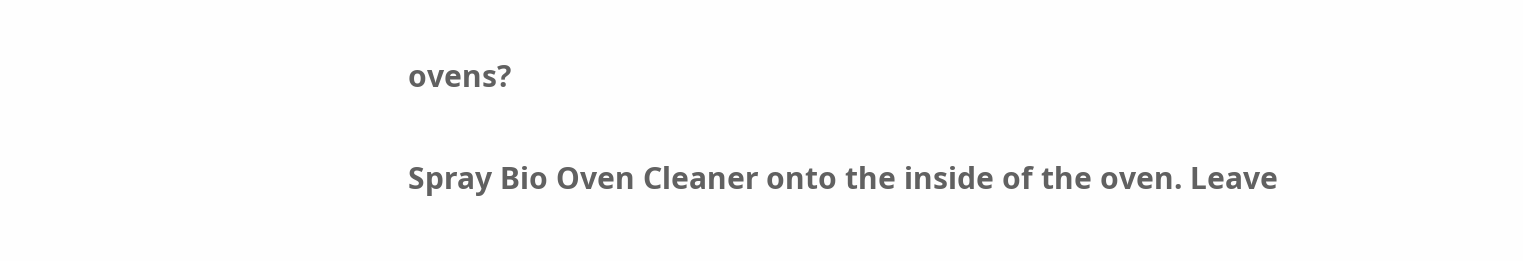ovens?

Spray Bio Oven Cleaner onto the inside of the oven. Leave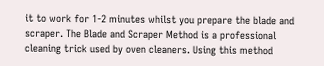it to work for 1-2 minutes whilst you prepare the blade and scraper. The Blade and Scraper Method is a professional cleaning trick used by oven cleaners. Using this method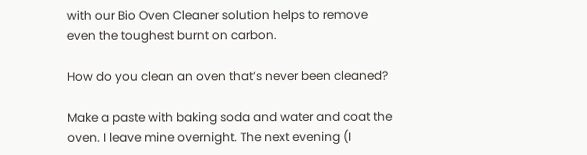with our Bio Oven Cleaner solution helps to remove even the toughest burnt on carbon.

How do you clean an oven that’s never been cleaned?

Make a paste with baking soda and water and coat the oven. I leave mine overnight. The next evening (I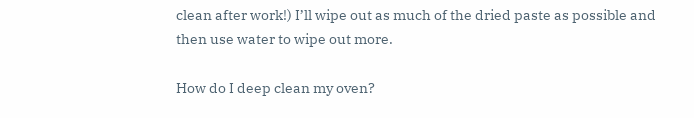clean after work!) I’ll wipe out as much of the dried paste as possible and then use water to wipe out more.

How do I deep clean my oven?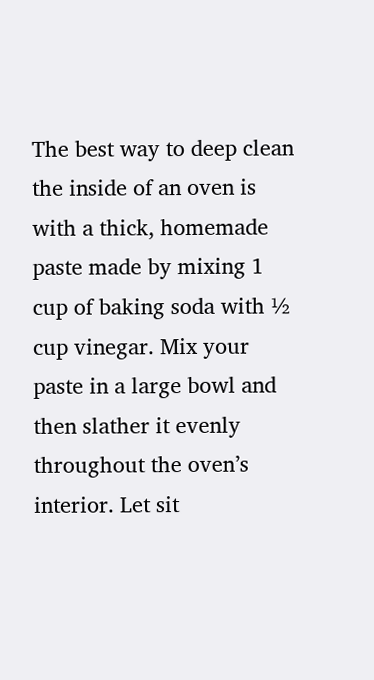The best way to deep clean the inside of an oven is with a thick, homemade paste made by mixing 1 cup of baking soda with ½ cup vinegar. Mix your paste in a large bowl and then slather it evenly throughout the oven’s interior. Let sit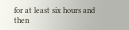for at least six hours and then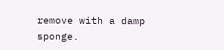remove with a damp sponge.